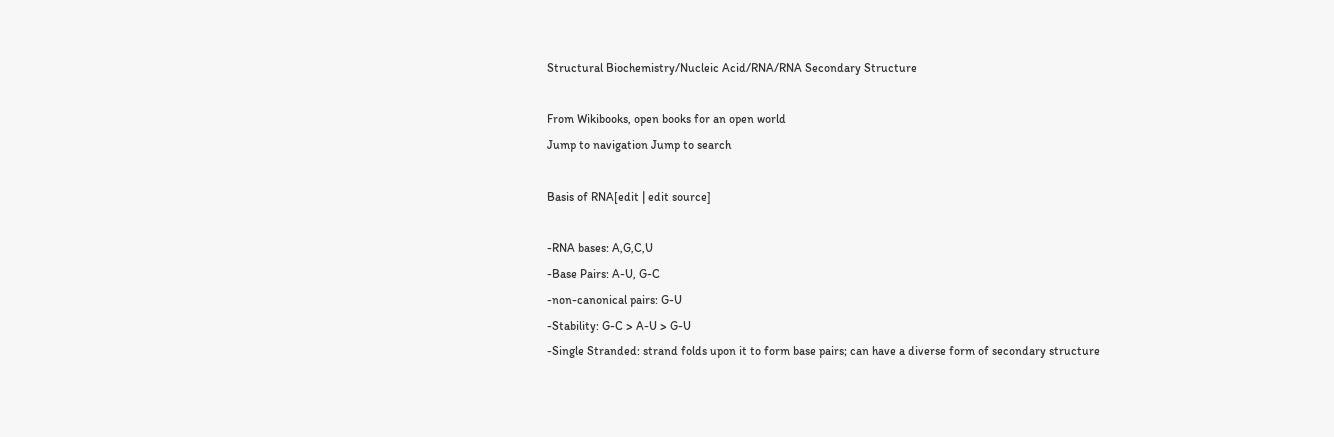Structural Biochemistry/Nucleic Acid/RNA/RNA Secondary Structure

From Wikibooks, open books for an open world
Jump to navigation Jump to search

Basis of RNA[edit | edit source]

-RNA bases: A,G,C,U
-Base Pairs: A-U, G-C
-non-canonical pairs: G-U
-Stability: G-C > A-U > G-U
-Single Stranded: strand folds upon it to form base pairs; can have a diverse form of secondary structure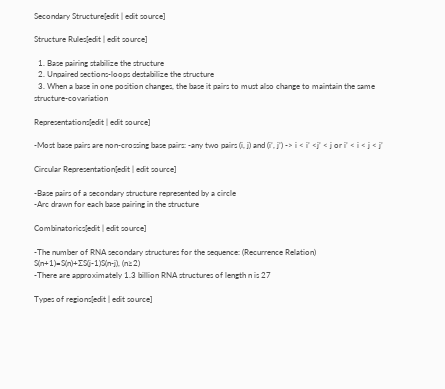Secondary Structure[edit | edit source]

Structure Rules[edit | edit source]

  1. Base pairing stabilize the structure
  2. Unpaired sections-loops destabilize the structure
  3. When a base in one position changes, the base it pairs to must also change to maintain the same structure-covariation

Representations[edit | edit source]

-Most base pairs are non-crossing base pairs: -any two pairs (i, j) and (i’, j’) -> i < i’ <j’ < j or i’ < i < j < j’

Circular Representation[edit | edit source]

-Base pairs of a secondary structure represented by a circle
-Arc drawn for each base pairing in the structure

Combinatorics[edit | edit source]

-The number of RNA secondary structures for the sequence: (Recurrence Relation)
S(n+1)=S(n)+ƩS(j-1)S(n-j), (n≥2)
-There are approximately 1.3 billion RNA structures of length n is 27

Types of regions[edit | edit source]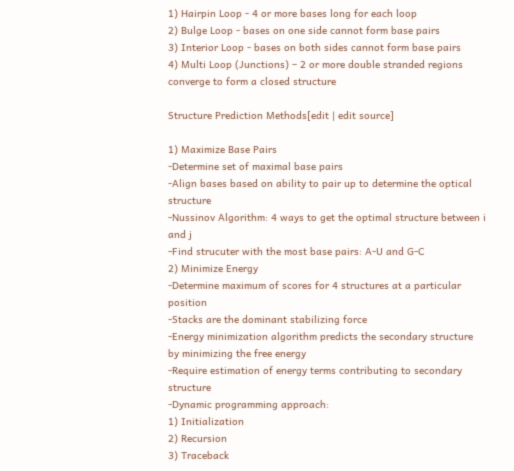1) Hairpin Loop - 4 or more bases long for each loop
2) Bulge Loop - bases on one side cannot form base pairs
3) Interior Loop - bases on both sides cannot form base pairs
4) Multi Loop (Junctions) – 2 or more double stranded regions converge to form a closed structure

Structure Prediction Methods[edit | edit source]

1) Maximize Base Pairs
-Determine set of maximal base pairs
-Align bases based on ability to pair up to determine the optical structure
-Nussinov Algorithm: 4 ways to get the optimal structure between i and j
-Find strucuter with the most base pairs: A-U and G-C
2) Minimize Energy
-Determine maximum of scores for 4 structures at a particular position
-Stacks are the dominant stabilizing force
-Energy minimization algorithm predicts the secondary structure by minimizing the free energy
-Require estimation of energy terms contributing to secondary structure
-Dynamic programming approach:
1) Initialization
2) Recursion
3) Traceback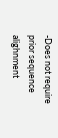-Does not require prior sequence alighnment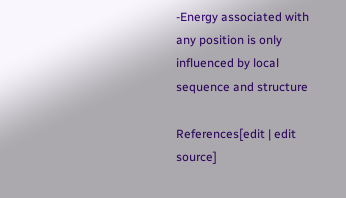-Energy associated with any position is only influenced by local sequence and structure

References[edit | edit source]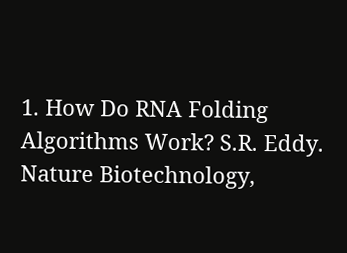1. How Do RNA Folding Algorithms Work? S.R. Eddy. Nature Biotechnology,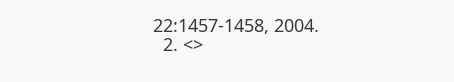22:1457-1458, 2004.
  2. <>